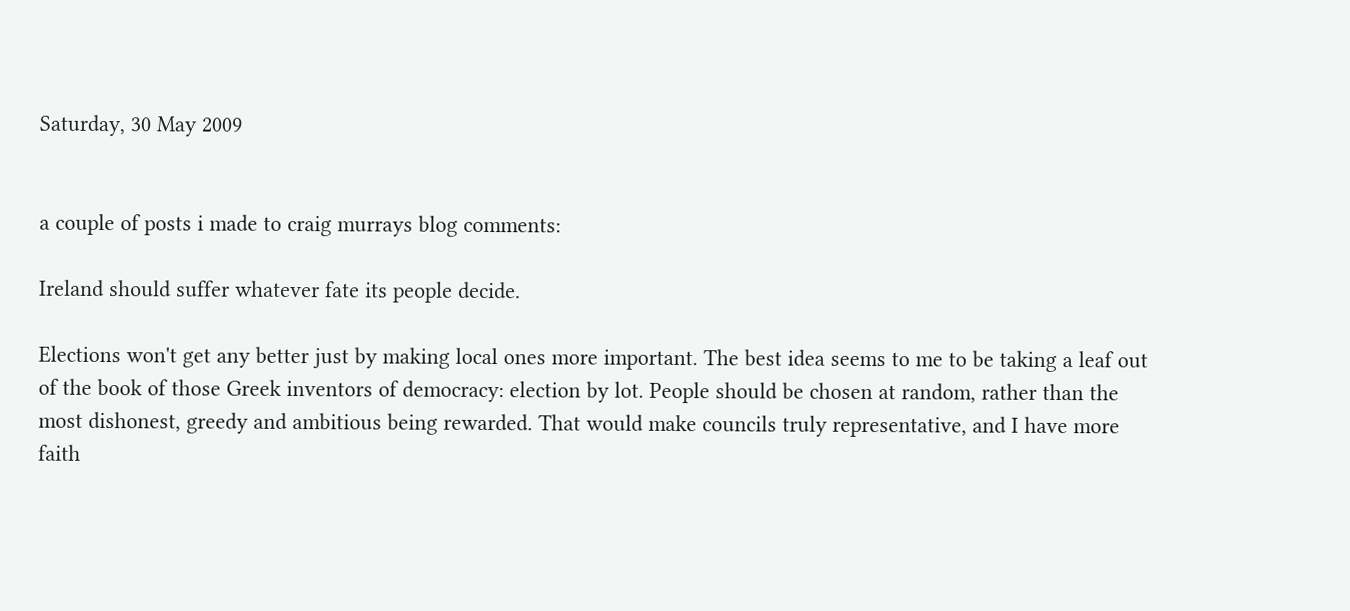Saturday, 30 May 2009


a couple of posts i made to craig murrays blog comments:

Ireland should suffer whatever fate its people decide.

Elections won't get any better just by making local ones more important. The best idea seems to me to be taking a leaf out of the book of those Greek inventors of democracy: election by lot. People should be chosen at random, rather than the most dishonest, greedy and ambitious being rewarded. That would make councils truly representative, and I have more faith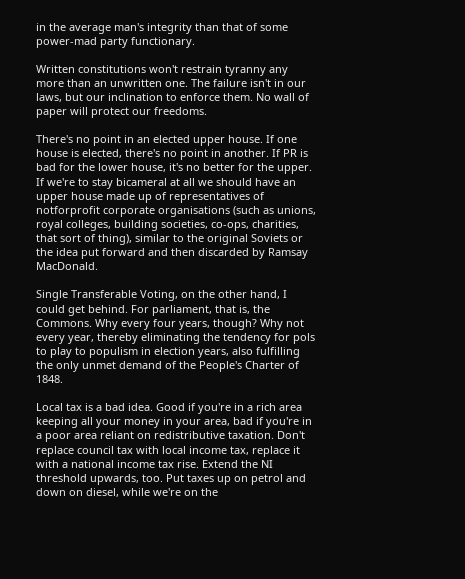in the average man's integrity than that of some power-mad party functionary.

Written constitutions won't restrain tyranny any more than an unwritten one. The failure isn't in our laws, but our inclination to enforce them. No wall of paper will protect our freedoms.

There's no point in an elected upper house. If one house is elected, there's no point in another. If PR is bad for the lower house, it's no better for the upper. If we're to stay bicameral at all we should have an upper house made up of representatives of notforprofit corporate organisations (such as unions, royal colleges, building societies, co-ops, charities, that sort of thing), similar to the original Soviets or the idea put forward and then discarded by Ramsay MacDonald.

Single Transferable Voting, on the other hand, I could get behind. For parliament, that is, the Commons. Why every four years, though? Why not every year, thereby eliminating the tendency for pols to play to populism in election years, also fulfilling the only unmet demand of the People's Charter of 1848.

Local tax is a bad idea. Good if you're in a rich area keeping all your money in your area, bad if you're in a poor area reliant on redistributive taxation. Don't replace council tax with local income tax, replace it with a national income tax rise. Extend the NI threshold upwards, too. Put taxes up on petrol and down on diesel, while we're on the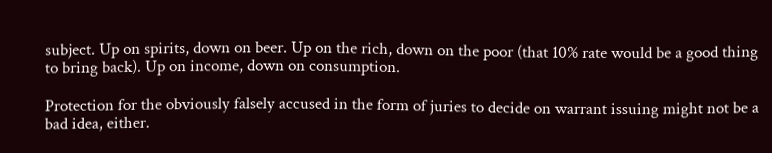subject. Up on spirits, down on beer. Up on the rich, down on the poor (that 10% rate would be a good thing to bring back). Up on income, down on consumption.

Protection for the obviously falsely accused in the form of juries to decide on warrant issuing might not be a bad idea, either.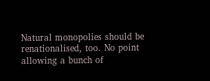Natural monopolies should be renationalised, too. No point allowing a bunch of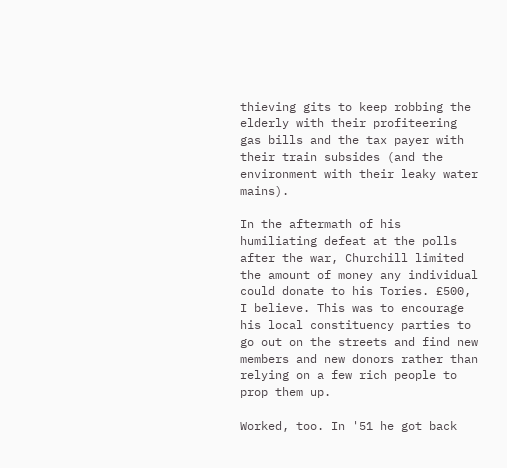thieving gits to keep robbing the elderly with their profiteering gas bills and the tax payer with their train subsides (and the environment with their leaky water mains).

In the aftermath of his humiliating defeat at the polls after the war, Churchill limited the amount of money any individual could donate to his Tories. £500, I believe. This was to encourage his local constituency parties to go out on the streets and find new members and new donors rather than relying on a few rich people to prop them up.

Worked, too. In '51 he got back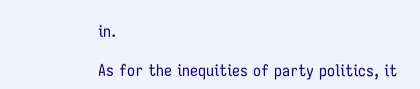in.

As for the inequities of party politics, it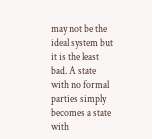may not be the ideal system but it is the least bad. A state with no formal parties simply becomes a state with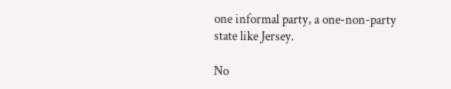one informal party, a one-non-party state like Jersey.

No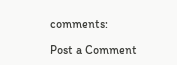comments:

Post a Comment